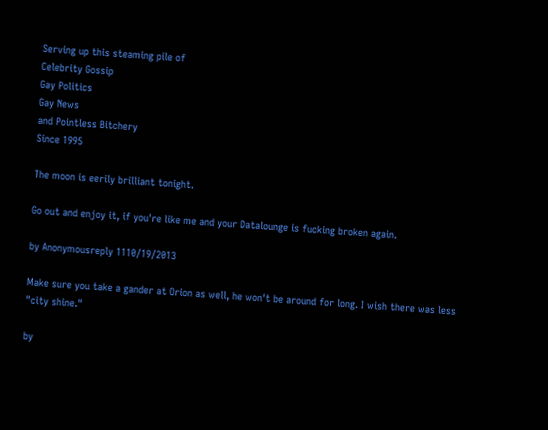Serving up this steaming pile of
Celebrity Gossip
Gay Politics
Gay News
and Pointless Bitchery
Since 1995

The moon is eerily brilliant tonight.

Go out and enjoy it, if you're like me and your Datalounge is fucking broken again.

by Anonymousreply 1110/19/2013

Make sure you take a gander at Orion as well, he won't be around for long. I wish there was less "city shine."

by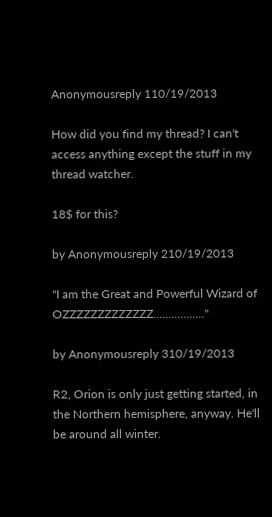Anonymousreply 110/19/2013

How did you find my thread? I can't access anything except the stuff in my thread watcher.

18$ for this?

by Anonymousreply 210/19/2013

"I am the Great and Powerful Wizard of OZZZZZZZZZZZZZ................."

by Anonymousreply 310/19/2013

R2, Orion is only just getting started, in the Northern hemisphere, anyway. He'll be around all winter.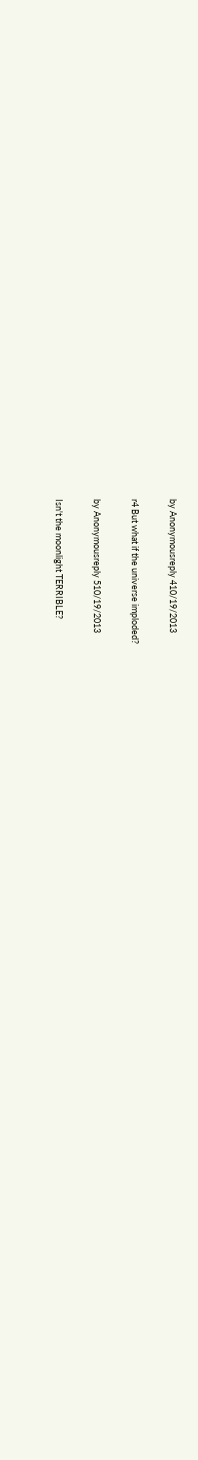by Anonymousreply 410/19/2013

r4 But what if the universe imploded?

by Anonymousreply 510/19/2013

Isn't the moonlight TERRIBLE?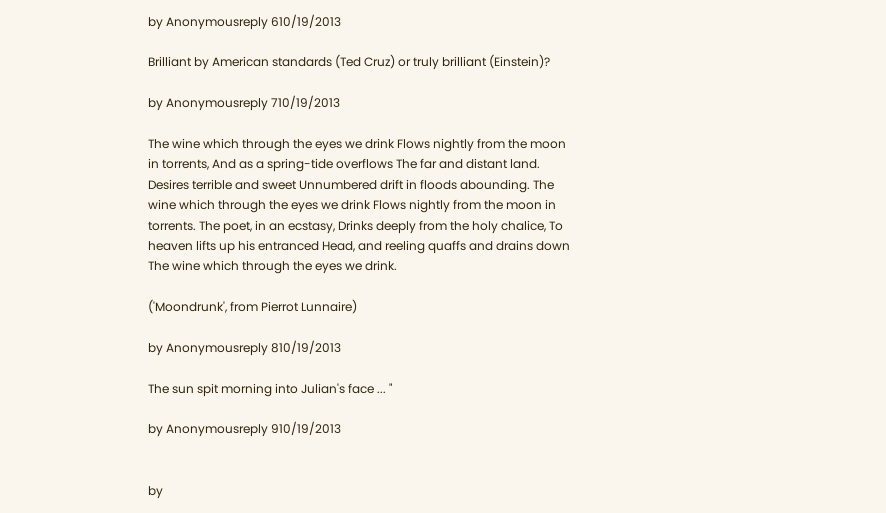by Anonymousreply 610/19/2013

Brilliant by American standards (Ted Cruz) or truly brilliant (Einstein)?

by Anonymousreply 710/19/2013

The wine which through the eyes we drink Flows nightly from the moon in torrents, And as a spring-tide overflows The far and distant land. Desires terrible and sweet Unnumbered drift in floods abounding. The wine which through the eyes we drink Flows nightly from the moon in torrents. The poet, in an ecstasy, Drinks deeply from the holy chalice, To heaven lifts up his entranced Head, and reeling quaffs and drains down The wine which through the eyes we drink.

('Moondrunk', from Pierrot Lunnaire)

by Anonymousreply 810/19/2013

The sun spit morning into Julian's face ... "

by Anonymousreply 910/19/2013


by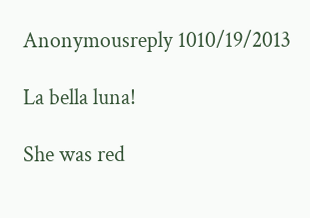Anonymousreply 1010/19/2013

La bella luna!

She was red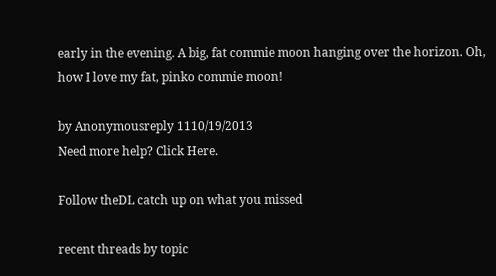early in the evening. A big, fat commie moon hanging over the horizon. Oh, how I love my fat, pinko commie moon!

by Anonymousreply 1110/19/2013
Need more help? Click Here.

Follow theDL catch up on what you missed

recent threads by topic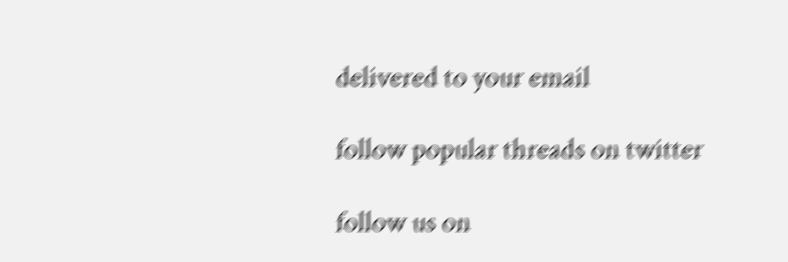delivered to your email

follow popular threads on twitter

follow us on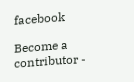facebook

Become a contributor -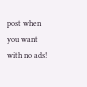post when you want with no ads!